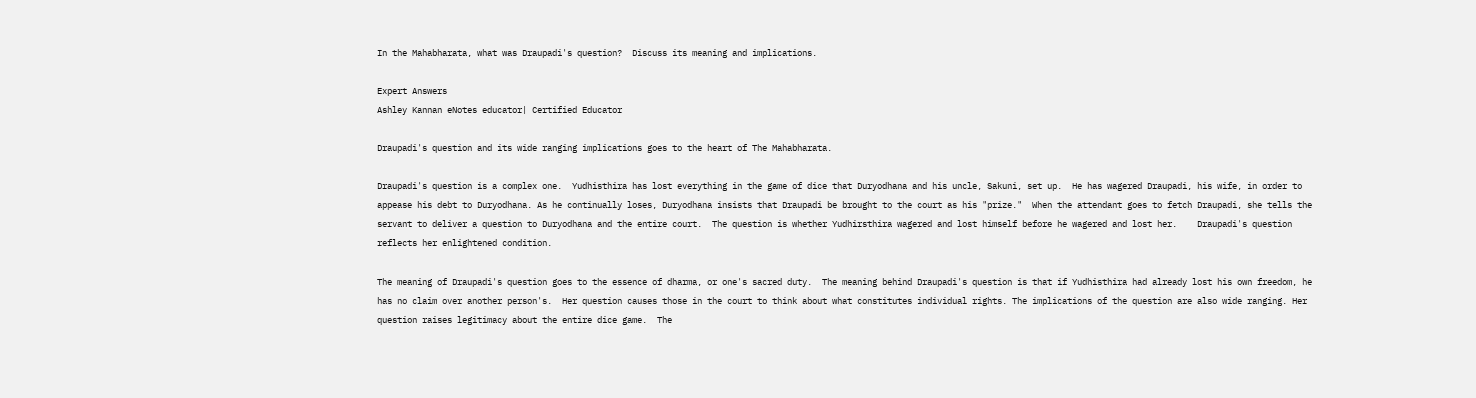In the Mahabharata, what was Draupadi's question?  Discuss its meaning and implications.

Expert Answers
Ashley Kannan eNotes educator| Certified Educator

Draupadi's question and its wide ranging implications goes to the heart of The Mahabharata.

Draupadi's question is a complex one.  Yudhisthira has lost everything in the game of dice that Duryodhana and his uncle, Sakuni, set up.  He has wagered Draupadi, his wife, in order to appease his debt to Duryodhana. As he continually loses, Duryodhana insists that Draupadi be brought to the court as his "prize."  When the attendant goes to fetch Draupadi, she tells the servant to deliver a question to Duryodhana and the entire court.  The question is whether Yudhirsthira wagered and lost himself before he wagered and lost her.    Draupadi's question reflects her enlightened condition.

The meaning of Draupadi's question goes to the essence of dharma, or one's sacred duty.  The meaning behind Draupadi's question is that if Yudhisthira had already lost his own freedom, he has no claim over another person's.  Her question causes those in the court to think about what constitutes individual rights. The implications of the question are also wide ranging. Her question raises legitimacy about the entire dice game.  The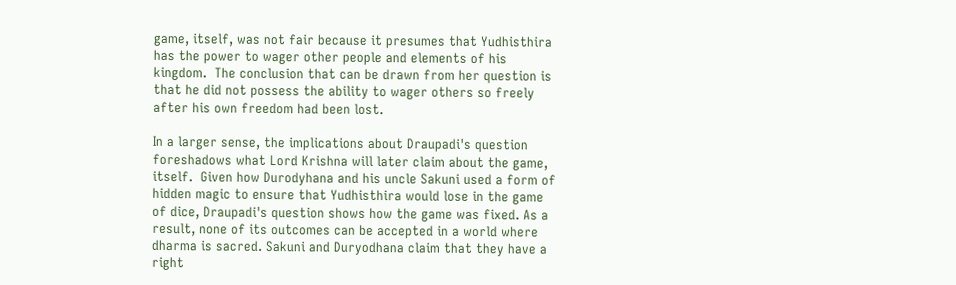game, itself, was not fair because it presumes that Yudhisthira has the power to wager other people and elements of his kingdom.  The conclusion that can be drawn from her question is that he did not possess the ability to wager others so freely after his own freedom had been lost.

In a larger sense, the implications about Draupadi's question foreshadows what Lord Krishna will later claim about the game, itself.  Given how Durodyhana and his uncle Sakuni used a form of hidden magic to ensure that Yudhisthira would lose in the game of dice, Draupadi's question shows how the game was fixed. As a result, none of its outcomes can be accepted in a world where dharma is sacred. Sakuni and Duryodhana claim that they have a right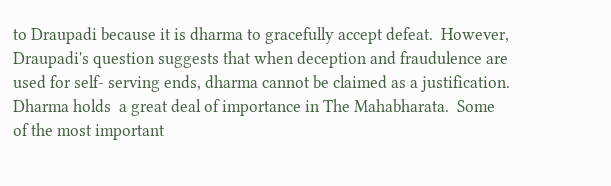to Draupadi because it is dharma to gracefully accept defeat.  However, Draupadi's question suggests that when deception and fraudulence are used for self- serving ends, dharma cannot be claimed as a justification.  Dharma holds  a great deal of importance in The Mahabharata.  Some of the most important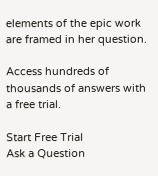elements of the epic work are framed in her question.

Access hundreds of thousands of answers with a free trial.

Start Free Trial
Ask a Question